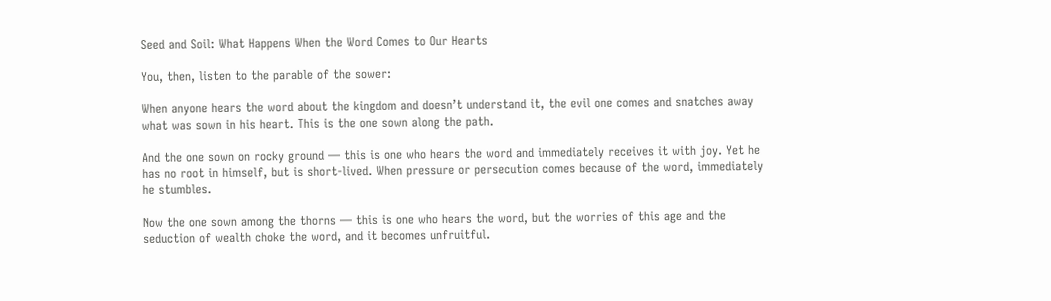Seed and Soil: What Happens When the Word Comes to Our Hearts

You, then, listen to the parable of the sower:

When anyone hears the word about the kingdom and doesn’t understand it, the evil one comes and snatches away what was sown in his heart. This is the one sown along the path.

And the one sown on rocky ground — this is one who hears the word and immediately receives it with joy. Yet he has no root in himself, but is short-lived. When pressure or persecution comes because of the word, immediately he stumbles.

Now the one sown among the thorns — this is one who hears the word, but the worries of this age and the seduction of wealth choke the word, and it becomes unfruitful.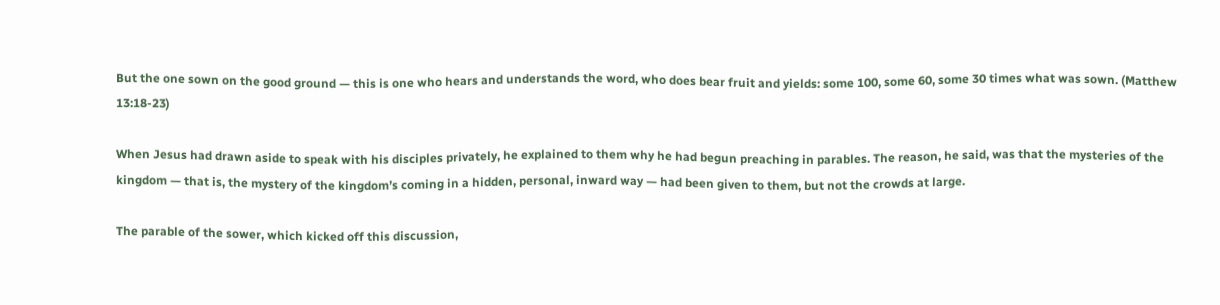But the one sown on the good ground — this is one who hears and understands the word, who does bear fruit and yields: some 100, some 60, some 30 times what was sown. (Matthew 13:18-23)

When Jesus had drawn aside to speak with his disciples privately, he explained to them why he had begun preaching in parables. The reason, he said, was that the mysteries of the kingdom — that is, the mystery of the kingdom’s coming in a hidden, personal, inward way — had been given to them, but not the crowds at large.

The parable of the sower, which kicked off this discussion,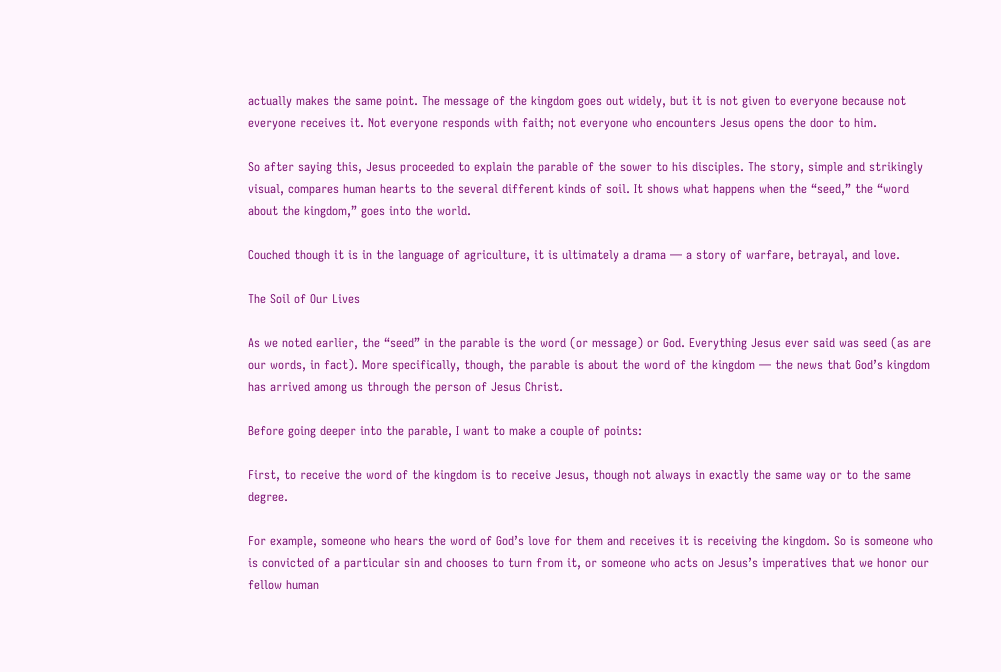actually makes the same point. The message of the kingdom goes out widely, but it is not given to everyone because not everyone receives it. Not everyone responds with faith; not everyone who encounters Jesus opens the door to him.

So after saying this, Jesus proceeded to explain the parable of the sower to his disciples. The story, simple and strikingly visual, compares human hearts to the several different kinds of soil. It shows what happens when the “seed,” the “word about the kingdom,” goes into the world.

Couched though it is in the language of agriculture, it is ultimately a drama — a story of warfare, betrayal, and love.

The Soil of Our Lives

As we noted earlier, the “seed” in the parable is the word (or message) or God. Everything Jesus ever said was seed (as are our words, in fact). More specifically, though, the parable is about the word of the kingdom — the news that God’s kingdom has arrived among us through the person of Jesus Christ.

Before going deeper into the parable, I want to make a couple of points:

First, to receive the word of the kingdom is to receive Jesus, though not always in exactly the same way or to the same degree.

For example, someone who hears the word of God’s love for them and receives it is receiving the kingdom. So is someone who is convicted of a particular sin and chooses to turn from it, or someone who acts on Jesus’s imperatives that we honor our fellow human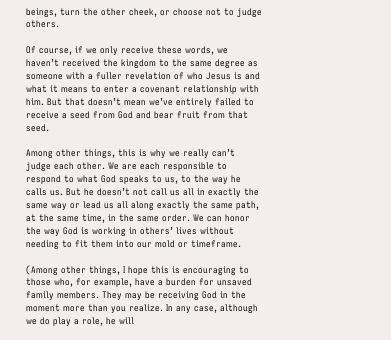beings, turn the other cheek, or choose not to judge others.

Of course, if we only receive these words, we haven’t received the kingdom to the same degree as someone with a fuller revelation of who Jesus is and what it means to enter a covenant relationship with him. But that doesn’t mean we’ve entirely failed to receive a seed from God and bear fruit from that seed.

Among other things, this is why we really can’t judge each other. We are each responsible to respond to what God speaks to us, to the way he calls us. But he doesn’t not call us all in exactly the same way or lead us all along exactly the same path, at the same time, in the same order. We can honor the way God is working in others’ lives without needing to fit them into our mold or timeframe.

(Among other things, I hope this is encouraging to those who, for example, have a burden for unsaved family members. They may be receiving God in the moment more than you realize. In any case, although we do play a role, he will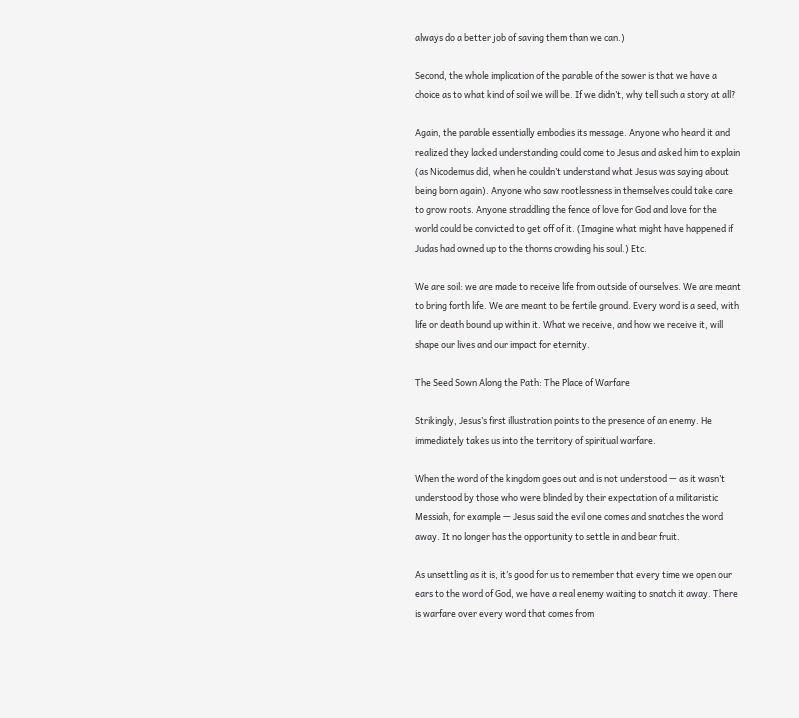always do a better job of saving them than we can.)

Second, the whole implication of the parable of the sower is that we have a choice as to what kind of soil we will be. If we didn’t, why tell such a story at all?

Again, the parable essentially embodies its message. Anyone who heard it and realized they lacked understanding could come to Jesus and asked him to explain (as Nicodemus did, when he couldn’t understand what Jesus was saying about being born again). Anyone who saw rootlessness in themselves could take care to grow roots. Anyone straddling the fence of love for God and love for the world could be convicted to get off of it. (Imagine what might have happened if Judas had owned up to the thorns crowding his soul.) Etc.

We are soil: we are made to receive life from outside of ourselves. We are meant to bring forth life. We are meant to be fertile ground. Every word is a seed, with life or death bound up within it. What we receive, and how we receive it, will shape our lives and our impact for eternity.

The Seed Sown Along the Path: The Place of Warfare

Strikingly, Jesus’s first illustration points to the presence of an enemy. He immediately takes us into the territory of spiritual warfare.

When the word of the kingdom goes out and is not understood — as it wasn’t understood by those who were blinded by their expectation of a militaristic Messiah, for example — Jesus said the evil one comes and snatches the word away. It no longer has the opportunity to settle in and bear fruit.

As unsettling as it is, it’s good for us to remember that every time we open our ears to the word of God, we have a real enemy waiting to snatch it away. There is warfare over every word that comes from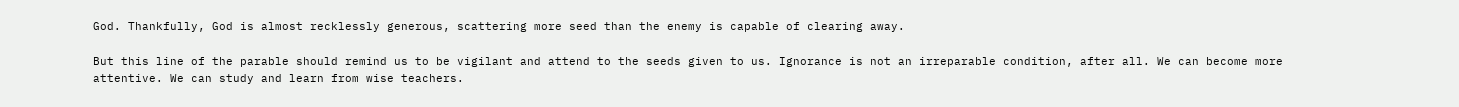God. Thankfully, God is almost recklessly generous, scattering more seed than the enemy is capable of clearing away.

But this line of the parable should remind us to be vigilant and attend to the seeds given to us. Ignorance is not an irreparable condition, after all. We can become more attentive. We can study and learn from wise teachers.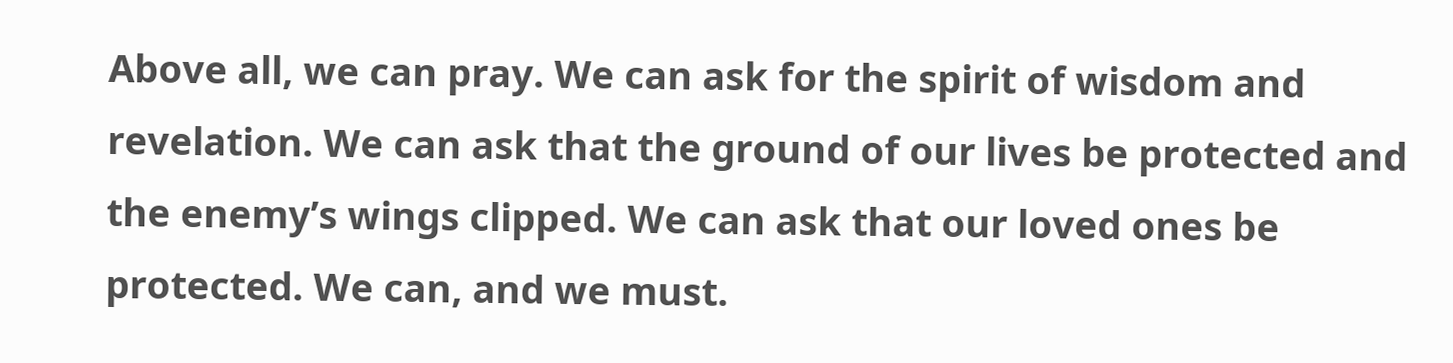Above all, we can pray. We can ask for the spirit of wisdom and revelation. We can ask that the ground of our lives be protected and the enemy’s wings clipped. We can ask that our loved ones be protected. We can, and we must.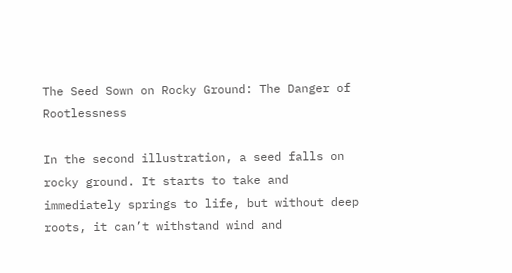The Seed Sown on Rocky Ground: The Danger of Rootlessness

In the second illustration, a seed falls on rocky ground. It starts to take and immediately springs to life, but without deep roots, it can’t withstand wind and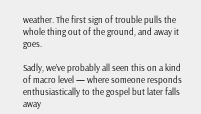weather. The first sign of trouble pulls the whole thing out of the ground, and away it goes.

Sadly, we’ve probably all seen this on a kind of macro level — where someone responds enthusiastically to the gospel but later falls away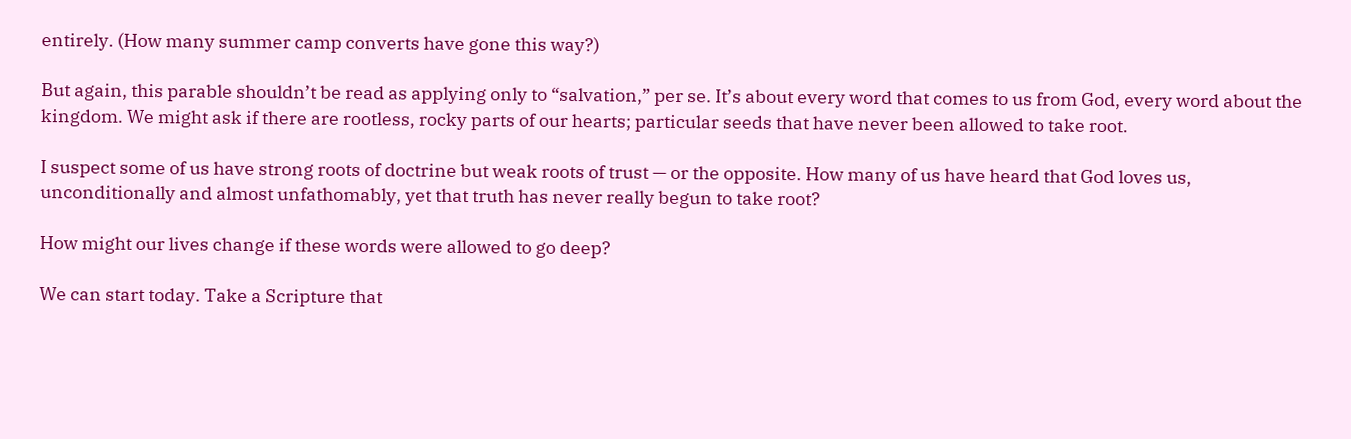entirely. (How many summer camp converts have gone this way?)

But again, this parable shouldn’t be read as applying only to “salvation,” per se. It’s about every word that comes to us from God, every word about the kingdom. We might ask if there are rootless, rocky parts of our hearts; particular seeds that have never been allowed to take root.

I suspect some of us have strong roots of doctrine but weak roots of trust — or the opposite. How many of us have heard that God loves us, unconditionally and almost unfathomably, yet that truth has never really begun to take root?

How might our lives change if these words were allowed to go deep?

We can start today. Take a Scripture that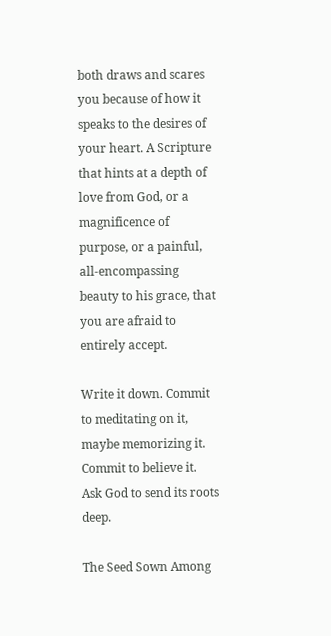both draws and scares you because of how it speaks to the desires of your heart. A Scripture that hints at a depth of love from God, or a magnificence of purpose, or a painful, all-encompassing beauty to his grace, that you are afraid to entirely accept.

Write it down. Commit to meditating on it, maybe memorizing it. Commit to believe it. Ask God to send its roots deep.

The Seed Sown Among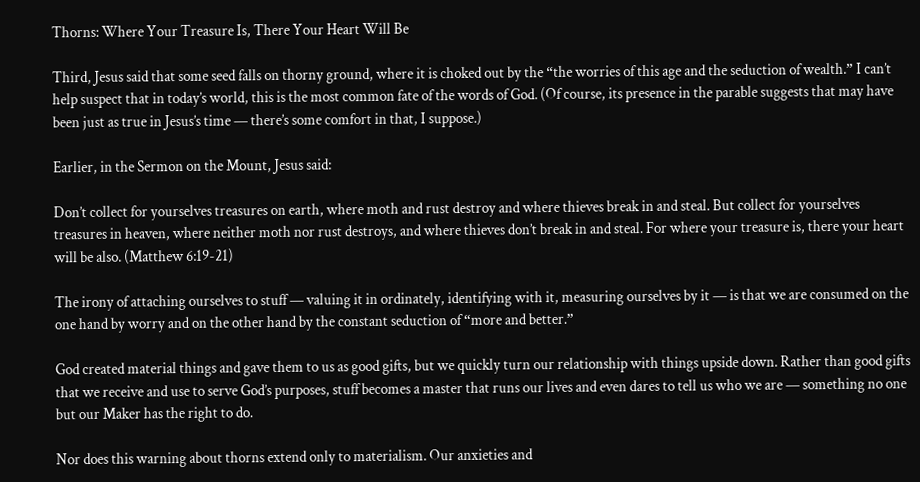Thorns: Where Your Treasure Is, There Your Heart Will Be

Third, Jesus said that some seed falls on thorny ground, where it is choked out by the “the worries of this age and the seduction of wealth.” I can’t help suspect that in today’s world, this is the most common fate of the words of God. (Of course, its presence in the parable suggests that may have been just as true in Jesus’s time — there’s some comfort in that, I suppose.)

Earlier, in the Sermon on the Mount, Jesus said:

Don’t collect for yourselves treasures on earth, where moth and rust destroy and where thieves break in and steal. But collect for yourselves treasures in heaven, where neither moth nor rust destroys, and where thieves don’t break in and steal. For where your treasure is, there your heart will be also. (Matthew 6:19-21)

The irony of attaching ourselves to stuff — valuing it in ordinately, identifying with it, measuring ourselves by it — is that we are consumed on the one hand by worry and on the other hand by the constant seduction of “more and better.”

God created material things and gave them to us as good gifts, but we quickly turn our relationship with things upside down. Rather than good gifts that we receive and use to serve God’s purposes, stuff becomes a master that runs our lives and even dares to tell us who we are — something no one but our Maker has the right to do.

Nor does this warning about thorns extend only to materialism. Our anxieties and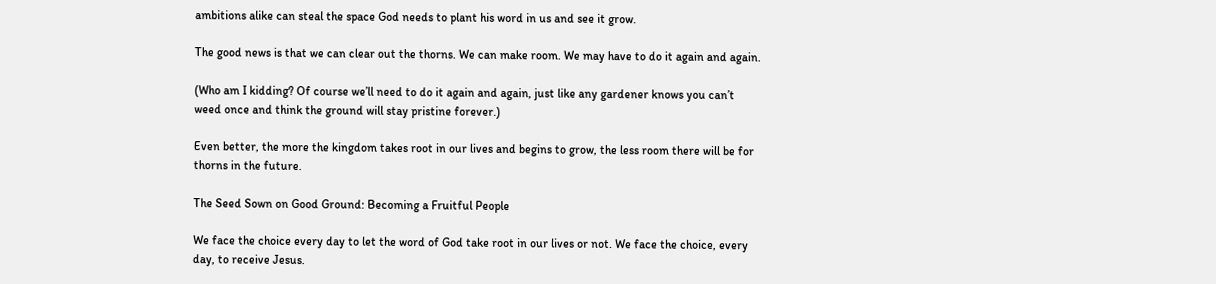ambitions alike can steal the space God needs to plant his word in us and see it grow.

The good news is that we can clear out the thorns. We can make room. We may have to do it again and again.

(Who am I kidding? Of course we’ll need to do it again and again, just like any gardener knows you can’t weed once and think the ground will stay pristine forever.)

Even better, the more the kingdom takes root in our lives and begins to grow, the less room there will be for thorns in the future.

The Seed Sown on Good Ground: Becoming a Fruitful People

We face the choice every day to let the word of God take root in our lives or not. We face the choice, every day, to receive Jesus.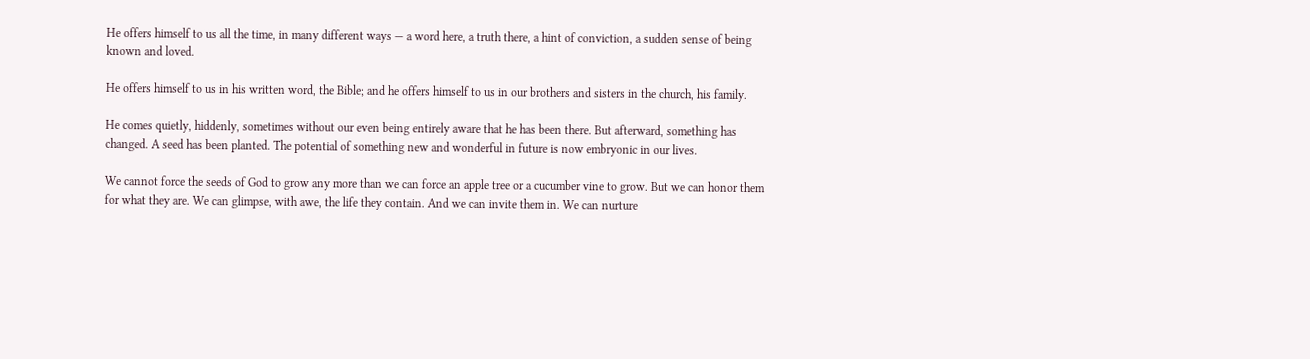He offers himself to us all the time, in many different ways — a word here, a truth there, a hint of conviction, a sudden sense of being known and loved.

He offers himself to us in his written word, the Bible; and he offers himself to us in our brothers and sisters in the church, his family.

He comes quietly, hiddenly, sometimes without our even being entirely aware that he has been there. But afterward, something has changed. A seed has been planted. The potential of something new and wonderful in future is now embryonic in our lives.

We cannot force the seeds of God to grow any more than we can force an apple tree or a cucumber vine to grow. But we can honor them for what they are. We can glimpse, with awe, the life they contain. And we can invite them in. We can nurture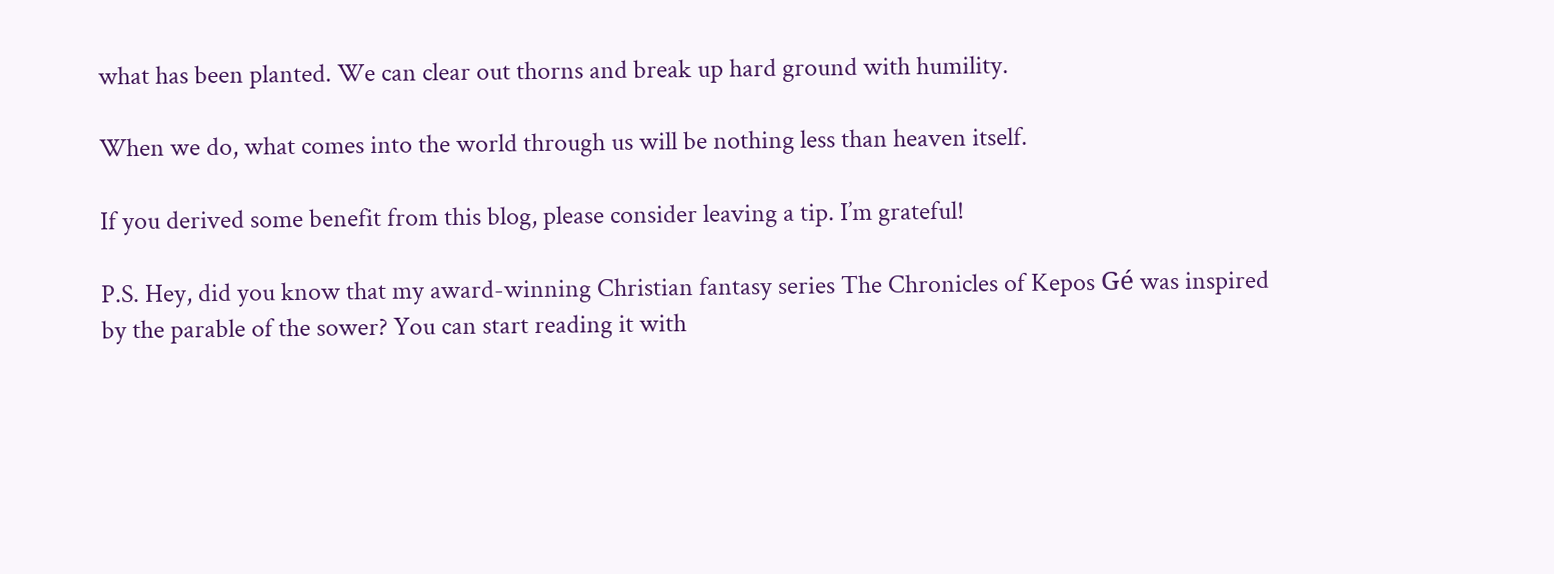what has been planted. We can clear out thorns and break up hard ground with humility.

When we do, what comes into the world through us will be nothing less than heaven itself.

If you derived some benefit from this blog, please consider leaving a tip. I’m grateful!

P.S. Hey, did you know that my award-winning Christian fantasy series The Chronicles of Kepos Gé was inspired by the parable of the sower? You can start reading it with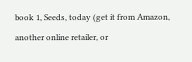book 1, Seeds, today (get it from Amazon, another online retailer, or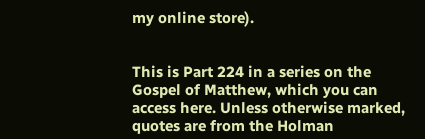my online store).


This is Part 224 in a series on the Gospel of Matthew, which you can access here. Unless otherwise marked, quotes are from the Holman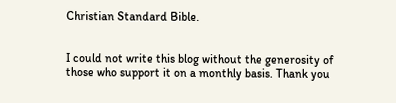Christian Standard Bible.


I could not write this blog without the generosity of those who support it on a monthly basis. Thank you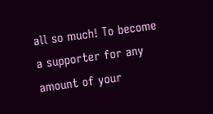all so much! To become a supporter for any amount of your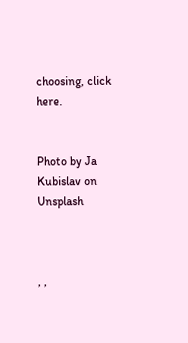choosing, click here.


Photo by Ja Kubislav on Unsplash



, ,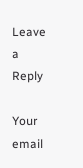Leave a Reply

Your email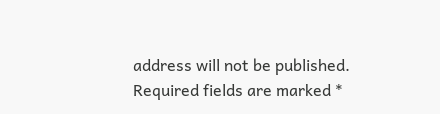address will not be published. Required fields are marked *